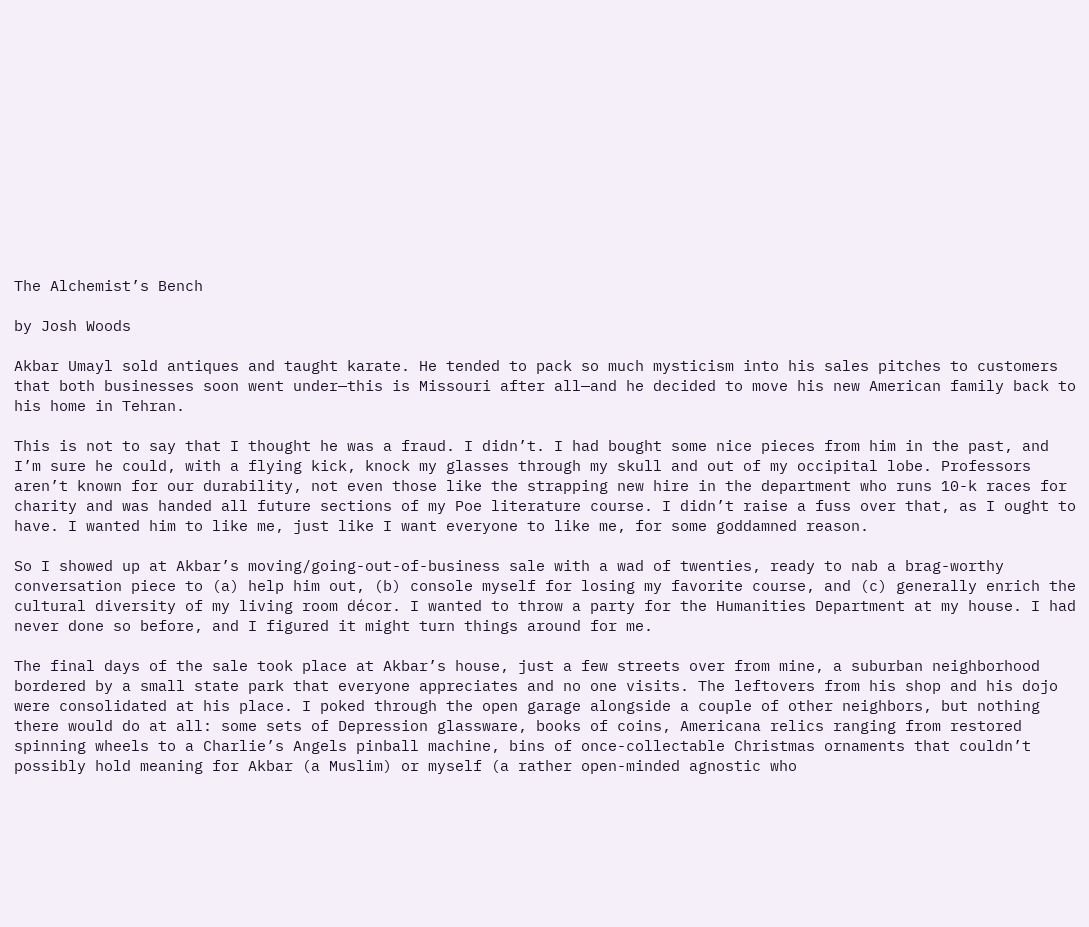The Alchemist’s Bench

by Josh Woods

Akbar Umayl sold antiques and taught karate. He tended to pack so much mysticism into his sales pitches to customers that both businesses soon went under—this is Missouri after all—and he decided to move his new American family back to his home in Tehran.

This is not to say that I thought he was a fraud. I didn’t. I had bought some nice pieces from him in the past, and I’m sure he could, with a flying kick, knock my glasses through my skull and out of my occipital lobe. Professors aren’t known for our durability, not even those like the strapping new hire in the department who runs 10-k races for charity and was handed all future sections of my Poe literature course. I didn’t raise a fuss over that, as I ought to have. I wanted him to like me, just like I want everyone to like me, for some goddamned reason.

So I showed up at Akbar’s moving/going-out-of-business sale with a wad of twenties, ready to nab a brag-worthy conversation piece to (a) help him out, (b) console myself for losing my favorite course, and (c) generally enrich the cultural diversity of my living room décor. I wanted to throw a party for the Humanities Department at my house. I had never done so before, and I figured it might turn things around for me.

The final days of the sale took place at Akbar’s house, just a few streets over from mine, a suburban neighborhood bordered by a small state park that everyone appreciates and no one visits. The leftovers from his shop and his dojo were consolidated at his place. I poked through the open garage alongside a couple of other neighbors, but nothing there would do at all: some sets of Depression glassware, books of coins, Americana relics ranging from restored spinning wheels to a Charlie’s Angels pinball machine, bins of once-collectable Christmas ornaments that couldn’t possibly hold meaning for Akbar (a Muslim) or myself (a rather open-minded agnostic who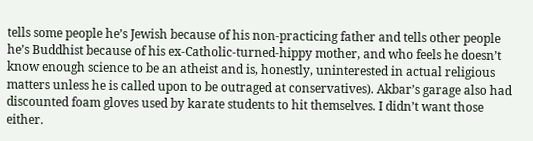tells some people he’s Jewish because of his non-practicing father and tells other people he’s Buddhist because of his ex-Catholic-turned-hippy mother, and who feels he doesn’t know enough science to be an atheist and is, honestly, uninterested in actual religious matters unless he is called upon to be outraged at conservatives). Akbar’s garage also had discounted foam gloves used by karate students to hit themselves. I didn’t want those either.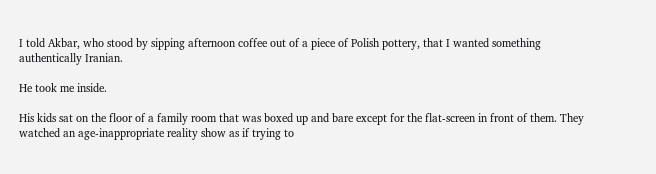I told Akbar, who stood by sipping afternoon coffee out of a piece of Polish pottery, that I wanted something authentically Iranian.

He took me inside.

His kids sat on the floor of a family room that was boxed up and bare except for the flat-screen in front of them. They watched an age-inappropriate reality show as if trying to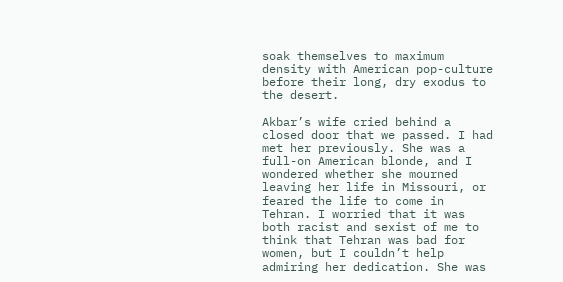soak themselves to maximum density with American pop-culture before their long, dry exodus to the desert.

Akbar’s wife cried behind a closed door that we passed. I had met her previously. She was a full-on American blonde, and I wondered whether she mourned leaving her life in Missouri, or feared the life to come in Tehran. I worried that it was both racist and sexist of me to think that Tehran was bad for women, but I couldn’t help admiring her dedication. She was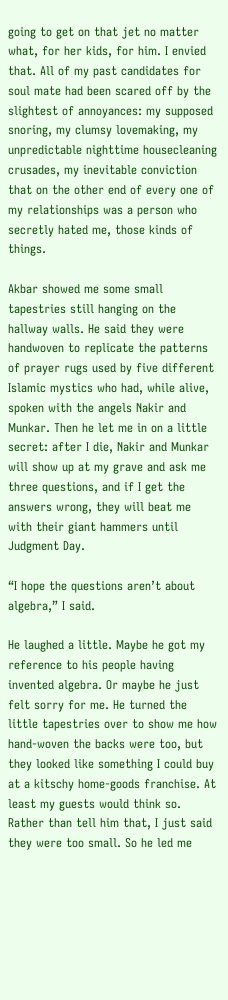going to get on that jet no matter what, for her kids, for him. I envied that. All of my past candidates for soul mate had been scared off by the slightest of annoyances: my supposed snoring, my clumsy lovemaking, my unpredictable nighttime housecleaning crusades, my inevitable conviction that on the other end of every one of my relationships was a person who secretly hated me, those kinds of things.

Akbar showed me some small tapestries still hanging on the hallway walls. He said they were handwoven to replicate the patterns of prayer rugs used by five different Islamic mystics who had, while alive, spoken with the angels Nakir and Munkar. Then he let me in on a little secret: after I die, Nakir and Munkar will show up at my grave and ask me three questions, and if I get the answers wrong, they will beat me with their giant hammers until Judgment Day.

“I hope the questions aren’t about algebra,” I said.

He laughed a little. Maybe he got my reference to his people having invented algebra. Or maybe he just felt sorry for me. He turned the little tapestries over to show me how hand-woven the backs were too, but they looked like something I could buy at a kitschy home-goods franchise. At least my guests would think so. Rather than tell him that, I just said they were too small. So he led me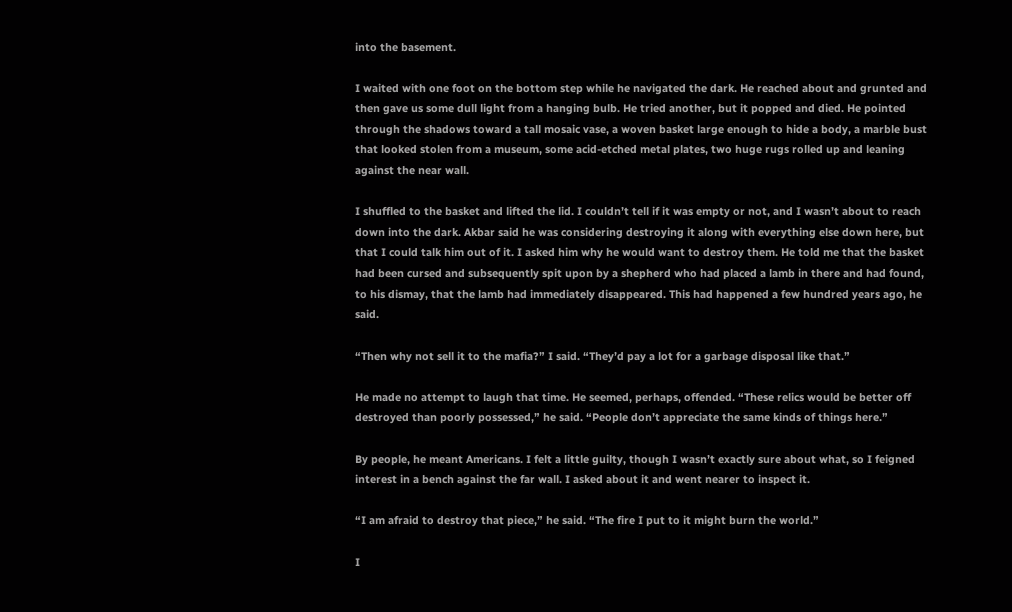into the basement.

I waited with one foot on the bottom step while he navigated the dark. He reached about and grunted and then gave us some dull light from a hanging bulb. He tried another, but it popped and died. He pointed through the shadows toward a tall mosaic vase, a woven basket large enough to hide a body, a marble bust that looked stolen from a museum, some acid-etched metal plates, two huge rugs rolled up and leaning against the near wall.

I shuffled to the basket and lifted the lid. I couldn’t tell if it was empty or not, and I wasn’t about to reach down into the dark. Akbar said he was considering destroying it along with everything else down here, but that I could talk him out of it. I asked him why he would want to destroy them. He told me that the basket had been cursed and subsequently spit upon by a shepherd who had placed a lamb in there and had found, to his dismay, that the lamb had immediately disappeared. This had happened a few hundred years ago, he said.

“Then why not sell it to the mafia?” I said. “They’d pay a lot for a garbage disposal like that.”

He made no attempt to laugh that time. He seemed, perhaps, offended. “These relics would be better off destroyed than poorly possessed,” he said. “People don’t appreciate the same kinds of things here.”

By people, he meant Americans. I felt a little guilty, though I wasn’t exactly sure about what, so I feigned interest in a bench against the far wall. I asked about it and went nearer to inspect it.

“I am afraid to destroy that piece,” he said. “The fire I put to it might burn the world.”

I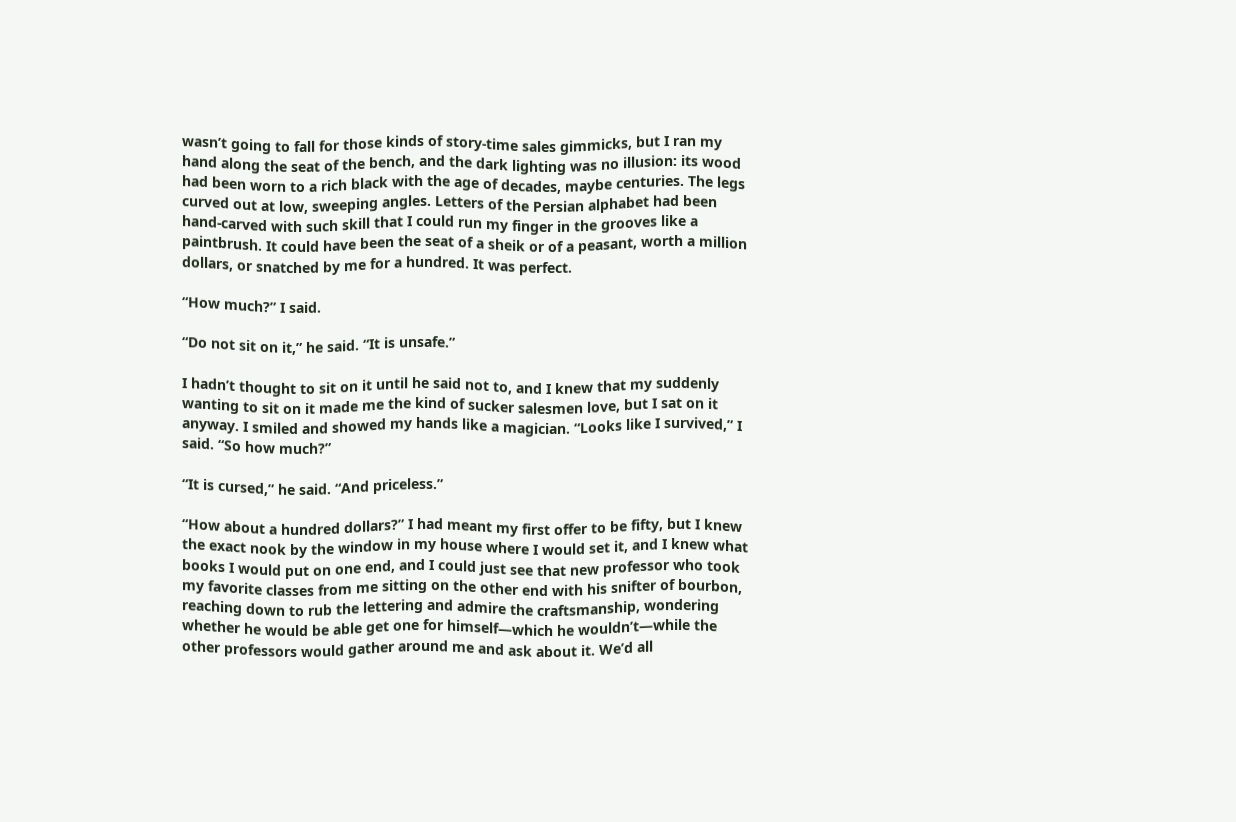wasn’t going to fall for those kinds of story-time sales gimmicks, but I ran my hand along the seat of the bench, and the dark lighting was no illusion: its wood had been worn to a rich black with the age of decades, maybe centuries. The legs curved out at low, sweeping angles. Letters of the Persian alphabet had been hand-carved with such skill that I could run my finger in the grooves like a paintbrush. It could have been the seat of a sheik or of a peasant, worth a million dollars, or snatched by me for a hundred. It was perfect.

“How much?” I said.

“Do not sit on it,” he said. “It is unsafe.”

I hadn’t thought to sit on it until he said not to, and I knew that my suddenly wanting to sit on it made me the kind of sucker salesmen love, but I sat on it anyway. I smiled and showed my hands like a magician. “Looks like I survived,” I said. “So how much?”

“It is cursed,” he said. “And priceless.”

“How about a hundred dollars?” I had meant my first offer to be fifty, but I knew the exact nook by the window in my house where I would set it, and I knew what books I would put on one end, and I could just see that new professor who took my favorite classes from me sitting on the other end with his snifter of bourbon, reaching down to rub the lettering and admire the craftsmanship, wondering whether he would be able get one for himself—which he wouldn’t—while the other professors would gather around me and ask about it. We’d all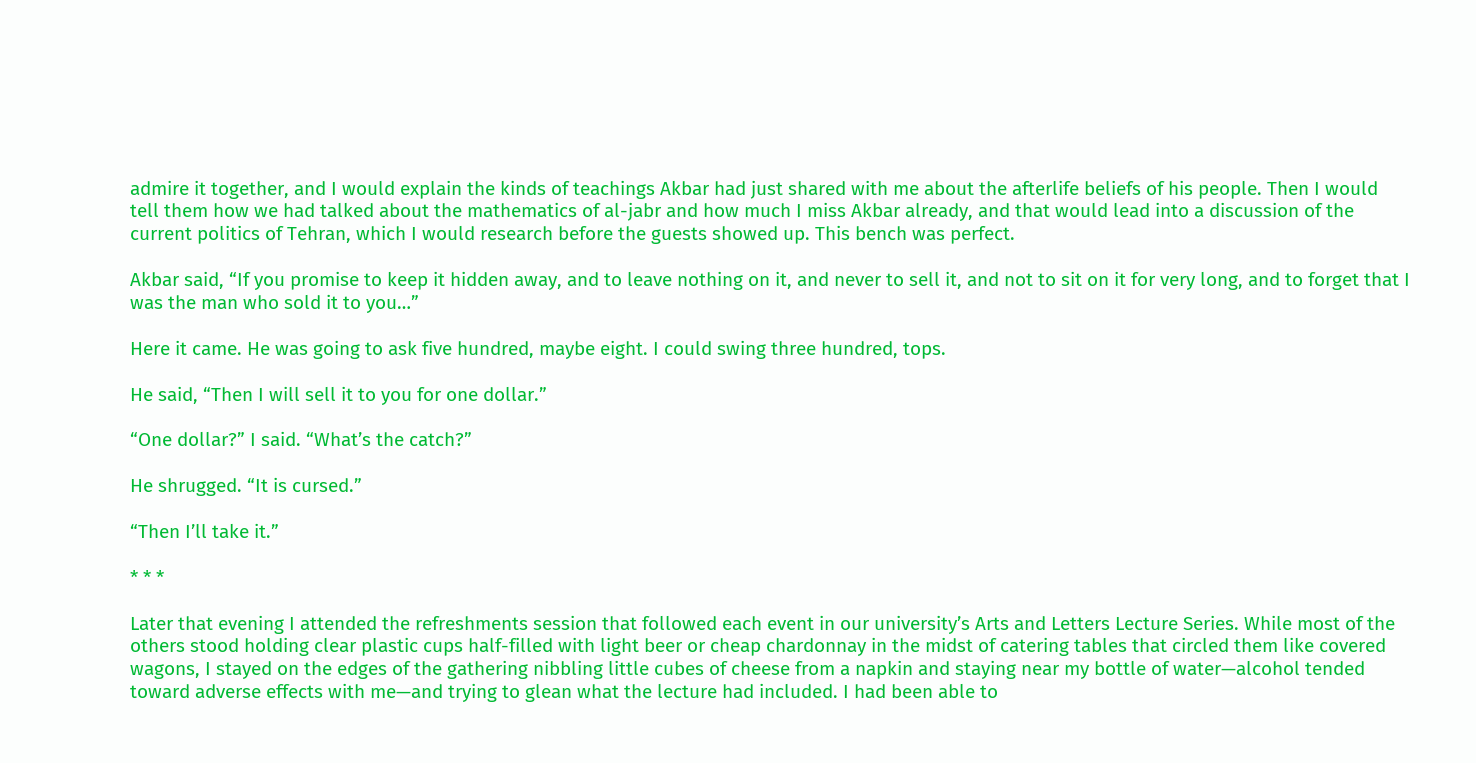admire it together, and I would explain the kinds of teachings Akbar had just shared with me about the afterlife beliefs of his people. Then I would tell them how we had talked about the mathematics of al-jabr and how much I miss Akbar already, and that would lead into a discussion of the current politics of Tehran, which I would research before the guests showed up. This bench was perfect.

Akbar said, “If you promise to keep it hidden away, and to leave nothing on it, and never to sell it, and not to sit on it for very long, and to forget that I was the man who sold it to you…”

Here it came. He was going to ask five hundred, maybe eight. I could swing three hundred, tops.

He said, “Then I will sell it to you for one dollar.”

“One dollar?” I said. “What’s the catch?”

He shrugged. “It is cursed.”

“Then I’ll take it.”

* * *

Later that evening I attended the refreshments session that followed each event in our university’s Arts and Letters Lecture Series. While most of the others stood holding clear plastic cups half-filled with light beer or cheap chardonnay in the midst of catering tables that circled them like covered wagons, I stayed on the edges of the gathering nibbling little cubes of cheese from a napkin and staying near my bottle of water—alcohol tended toward adverse effects with me—and trying to glean what the lecture had included. I had been able to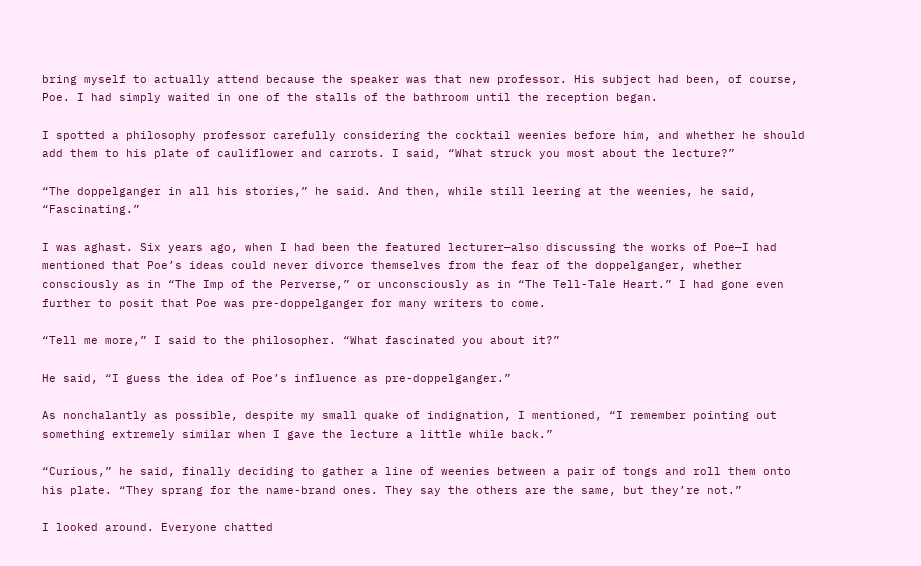bring myself to actually attend because the speaker was that new professor. His subject had been, of course, Poe. I had simply waited in one of the stalls of the bathroom until the reception began.

I spotted a philosophy professor carefully considering the cocktail weenies before him, and whether he should add them to his plate of cauliflower and carrots. I said, “What struck you most about the lecture?”

“The doppelganger in all his stories,” he said. And then, while still leering at the weenies, he said, “Fascinating.”

I was aghast. Six years ago, when I had been the featured lecturer—also discussing the works of Poe—I had mentioned that Poe’s ideas could never divorce themselves from the fear of the doppelganger, whether consciously as in “The Imp of the Perverse,” or unconsciously as in “The Tell-Tale Heart.” I had gone even further to posit that Poe was pre-doppelganger for many writers to come.

“Tell me more,” I said to the philosopher. “What fascinated you about it?”

He said, “I guess the idea of Poe’s influence as pre-doppelganger.”

As nonchalantly as possible, despite my small quake of indignation, I mentioned, “I remember pointing out something extremely similar when I gave the lecture a little while back.”

“Curious,” he said, finally deciding to gather a line of weenies between a pair of tongs and roll them onto his plate. “They sprang for the name-brand ones. They say the others are the same, but they’re not.”

I looked around. Everyone chatted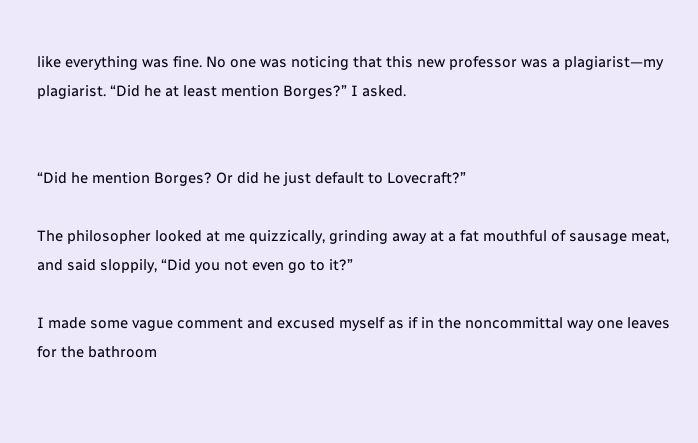like everything was fine. No one was noticing that this new professor was a plagiarist—my plagiarist. “Did he at least mention Borges?” I asked.


“Did he mention Borges? Or did he just default to Lovecraft?”

The philosopher looked at me quizzically, grinding away at a fat mouthful of sausage meat, and said sloppily, “Did you not even go to it?”

I made some vague comment and excused myself as if in the noncommittal way one leaves for the bathroom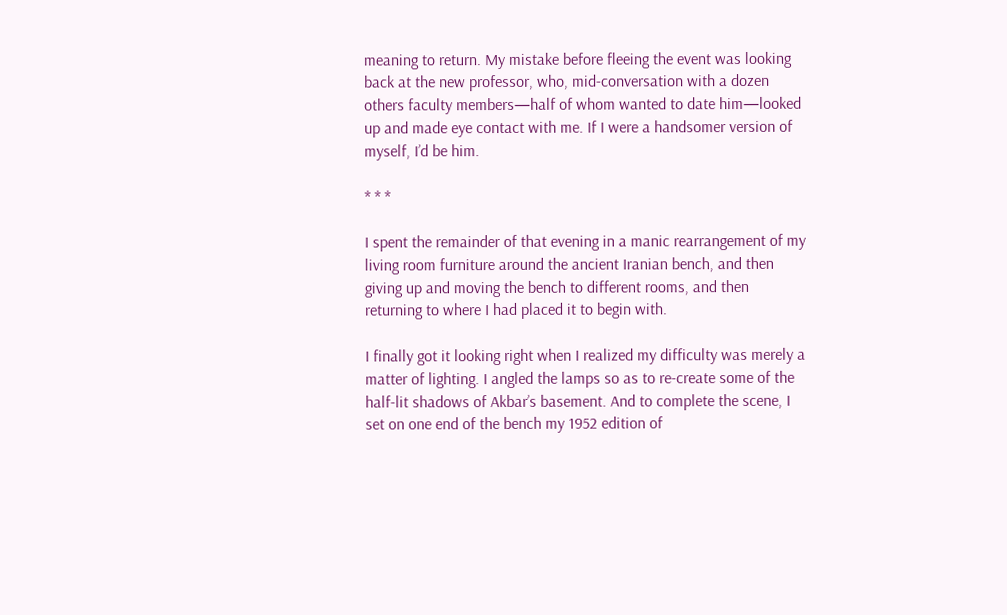meaning to return. My mistake before fleeing the event was looking back at the new professor, who, mid-conversation with a dozen others faculty members—half of whom wanted to date him—looked up and made eye contact with me. If I were a handsomer version of myself, I’d be him.

* * *

I spent the remainder of that evening in a manic rearrangement of my living room furniture around the ancient Iranian bench, and then giving up and moving the bench to different rooms, and then returning to where I had placed it to begin with.

I finally got it looking right when I realized my difficulty was merely a matter of lighting. I angled the lamps so as to re-create some of the half-lit shadows of Akbar’s basement. And to complete the scene, I set on one end of the bench my 1952 edition of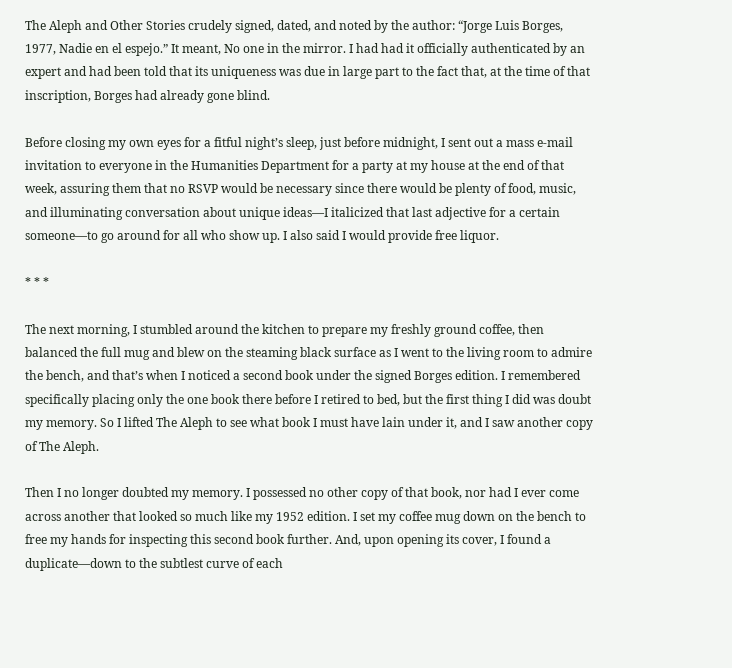The Aleph and Other Stories crudely signed, dated, and noted by the author: “Jorge Luis Borges, 1977, Nadie en el espejo.” It meant, No one in the mirror. I had had it officially authenticated by an expert and had been told that its uniqueness was due in large part to the fact that, at the time of that inscription, Borges had already gone blind.

Before closing my own eyes for a fitful night’s sleep, just before midnight, I sent out a mass e-mail invitation to everyone in the Humanities Department for a party at my house at the end of that week, assuring them that no RSVP would be necessary since there would be plenty of food, music, and illuminating conversation about unique ideas—I italicized that last adjective for a certain someone—to go around for all who show up. I also said I would provide free liquor.

* * *

The next morning, I stumbled around the kitchen to prepare my freshly ground coffee, then balanced the full mug and blew on the steaming black surface as I went to the living room to admire the bench, and that’s when I noticed a second book under the signed Borges edition. I remembered specifically placing only the one book there before I retired to bed, but the first thing I did was doubt my memory. So I lifted The Aleph to see what book I must have lain under it, and I saw another copy of The Aleph.

Then I no longer doubted my memory. I possessed no other copy of that book, nor had I ever come across another that looked so much like my 1952 edition. I set my coffee mug down on the bench to free my hands for inspecting this second book further. And, upon opening its cover, I found a duplicate—down to the subtlest curve of each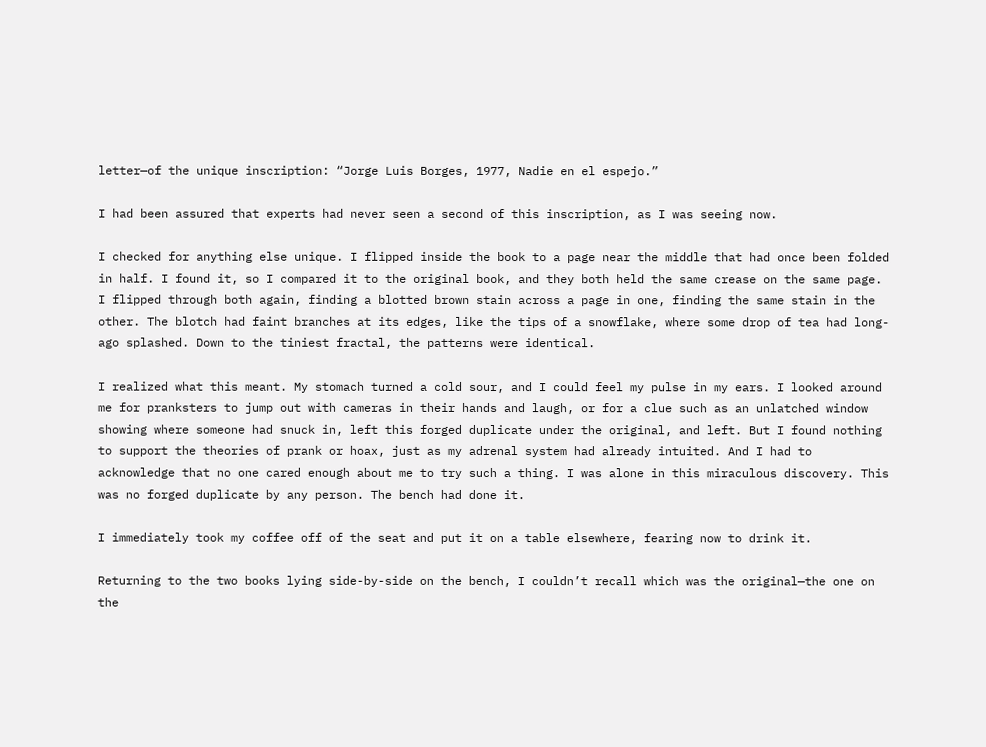letter—of the unique inscription: “Jorge Luis Borges, 1977, Nadie en el espejo.”

I had been assured that experts had never seen a second of this inscription, as I was seeing now.

I checked for anything else unique. I flipped inside the book to a page near the middle that had once been folded in half. I found it, so I compared it to the original book, and they both held the same crease on the same page. I flipped through both again, finding a blotted brown stain across a page in one, finding the same stain in the other. The blotch had faint branches at its edges, like the tips of a snowflake, where some drop of tea had long-ago splashed. Down to the tiniest fractal, the patterns were identical.

I realized what this meant. My stomach turned a cold sour, and I could feel my pulse in my ears. I looked around me for pranksters to jump out with cameras in their hands and laugh, or for a clue such as an unlatched window showing where someone had snuck in, left this forged duplicate under the original, and left. But I found nothing to support the theories of prank or hoax, just as my adrenal system had already intuited. And I had to acknowledge that no one cared enough about me to try such a thing. I was alone in this miraculous discovery. This was no forged duplicate by any person. The bench had done it.

I immediately took my coffee off of the seat and put it on a table elsewhere, fearing now to drink it.

Returning to the two books lying side-by-side on the bench, I couldn’t recall which was the original—the one on the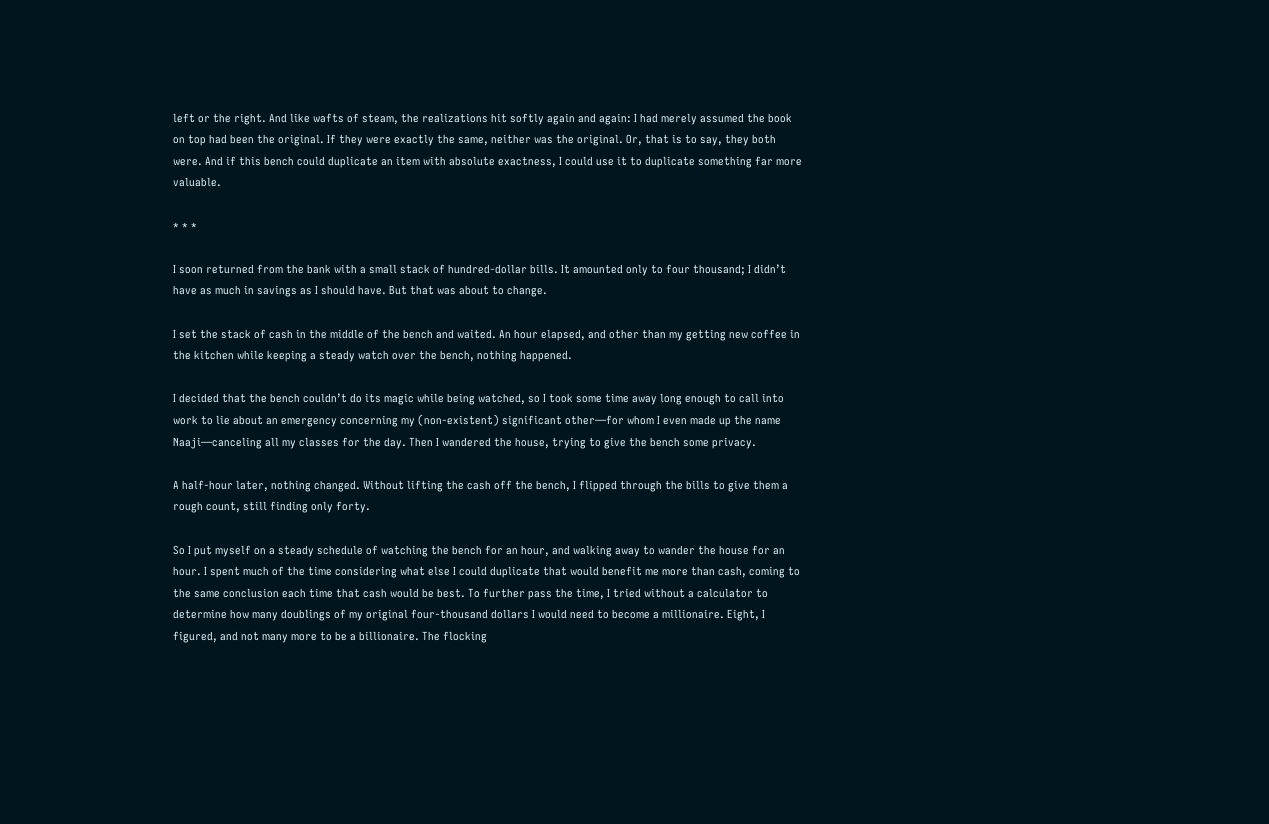left or the right. And like wafts of steam, the realizations hit softly again and again: I had merely assumed the book on top had been the original. If they were exactly the same, neither was the original. Or, that is to say, they both were. And if this bench could duplicate an item with absolute exactness, I could use it to duplicate something far more valuable.

* * *

I soon returned from the bank with a small stack of hundred-dollar bills. It amounted only to four thousand; I didn’t have as much in savings as I should have. But that was about to change.

I set the stack of cash in the middle of the bench and waited. An hour elapsed, and other than my getting new coffee in the kitchen while keeping a steady watch over the bench, nothing happened.

I decided that the bench couldn’t do its magic while being watched, so I took some time away long enough to call into work to lie about an emergency concerning my (non-existent) significant other—for whom I even made up the name Naaji—canceling all my classes for the day. Then I wandered the house, trying to give the bench some privacy.

A half-hour later, nothing changed. Without lifting the cash off the bench, I flipped through the bills to give them a rough count, still finding only forty.

So I put myself on a steady schedule of watching the bench for an hour, and walking away to wander the house for an hour. I spent much of the time considering what else I could duplicate that would benefit me more than cash, coming to the same conclusion each time that cash would be best. To further pass the time, I tried without a calculator to determine how many doublings of my original four-thousand dollars I would need to become a millionaire. Eight, I figured, and not many more to be a billionaire. The flocking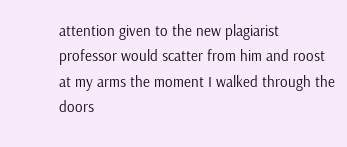attention given to the new plagiarist professor would scatter from him and roost at my arms the moment I walked through the doors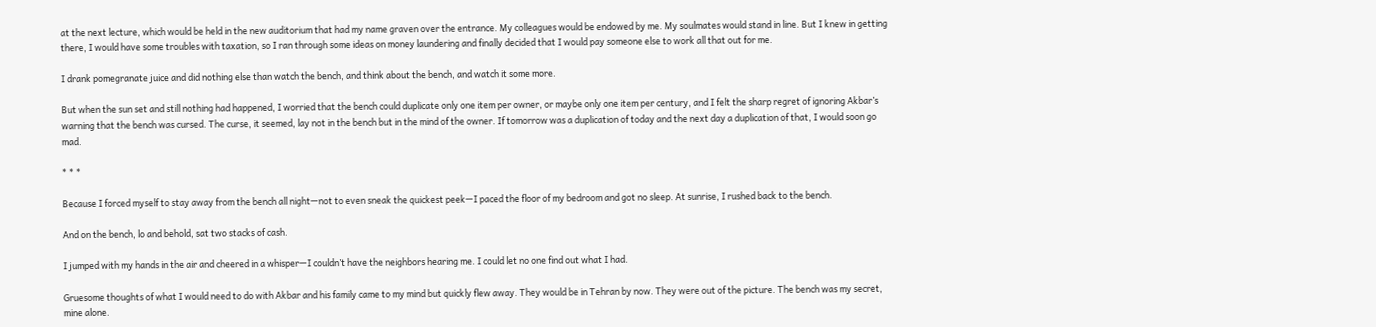at the next lecture, which would be held in the new auditorium that had my name graven over the entrance. My colleagues would be endowed by me. My soulmates would stand in line. But I knew in getting there, I would have some troubles with taxation, so I ran through some ideas on money laundering and finally decided that I would pay someone else to work all that out for me.

I drank pomegranate juice and did nothing else than watch the bench, and think about the bench, and watch it some more.

But when the sun set and still nothing had happened, I worried that the bench could duplicate only one item per owner, or maybe only one item per century, and I felt the sharp regret of ignoring Akbar’s warning that the bench was cursed. The curse, it seemed, lay not in the bench but in the mind of the owner. If tomorrow was a duplication of today and the next day a duplication of that, I would soon go mad.

* * *

Because I forced myself to stay away from the bench all night—not to even sneak the quickest peek—I paced the floor of my bedroom and got no sleep. At sunrise, I rushed back to the bench.

And on the bench, lo and behold, sat two stacks of cash.

I jumped with my hands in the air and cheered in a whisper—I couldn’t have the neighbors hearing me. I could let no one find out what I had.

Gruesome thoughts of what I would need to do with Akbar and his family came to my mind but quickly flew away. They would be in Tehran by now. They were out of the picture. The bench was my secret, mine alone.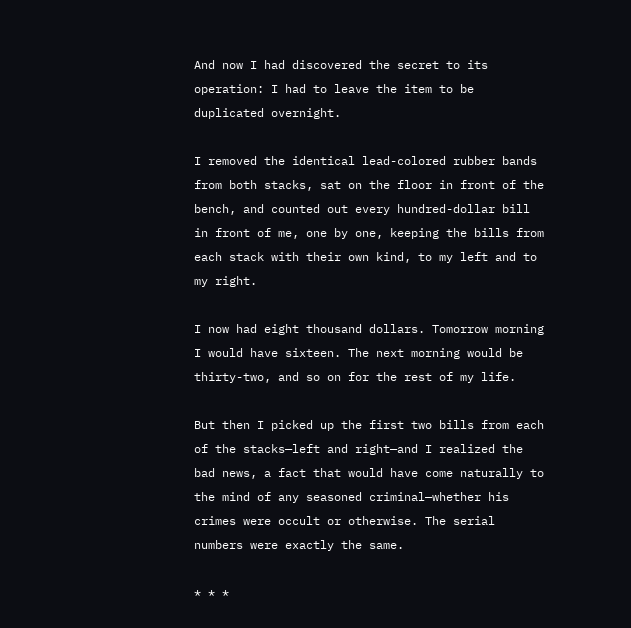And now I had discovered the secret to its operation: I had to leave the item to be duplicated overnight.

I removed the identical lead-colored rubber bands from both stacks, sat on the floor in front of the bench, and counted out every hundred-dollar bill in front of me, one by one, keeping the bills from each stack with their own kind, to my left and to my right.

I now had eight thousand dollars. Tomorrow morning I would have sixteen. The next morning would be thirty-two, and so on for the rest of my life.

But then I picked up the first two bills from each of the stacks—left and right—and I realized the bad news, a fact that would have come naturally to the mind of any seasoned criminal—whether his crimes were occult or otherwise. The serial numbers were exactly the same.

* * *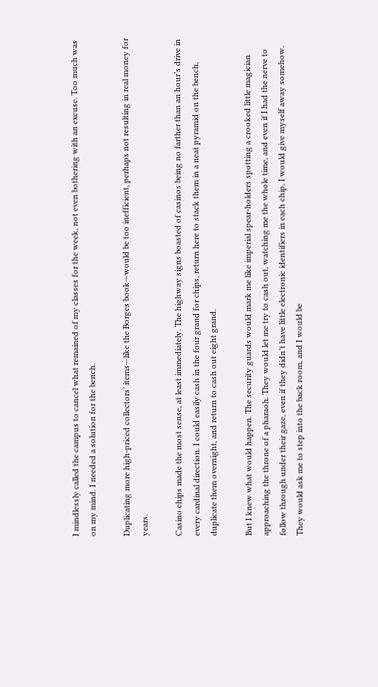I mindlessly called the campus to cancel what remained of my classes for the week, not even bothering with an excuse. Too much was on my mind. I needed a solution for the bench.

Duplicating more high-priced collectors’ items—like the Borges book—would be too inefficient, perhaps not resulting in real money for years.

Casino chips made the most sense, at least immediately. The highway signs boasted of casinos being no farther than an hour’s drive in every cardinal direction. I could easily cash in the four grand for chips, return here to stack them in a neat pyramid on the bench, duplicate them overnight, and return to cash out eight grand.

But I knew what would happen. The security guards would mark me like imperial spear-holders spotting a crooked little magician approaching the throne of a pharaoh. They would let me try to cash out, watching me the whole time, and even if I had the nerve to follow through under their gaze, even if they didn’t have little electronic identifiers in each chip, I would give myself away somehow. They would ask me to step into the back room, and I would be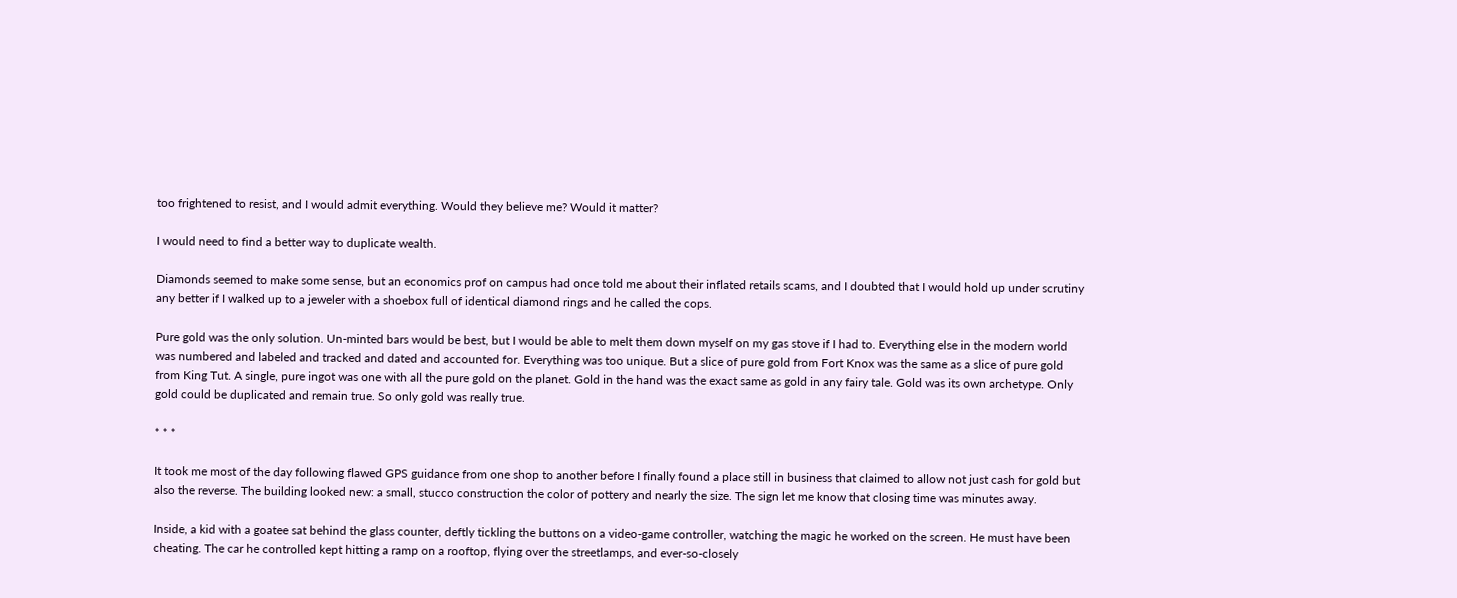too frightened to resist, and I would admit everything. Would they believe me? Would it matter?

I would need to find a better way to duplicate wealth.

Diamonds seemed to make some sense, but an economics prof on campus had once told me about their inflated retails scams, and I doubted that I would hold up under scrutiny any better if I walked up to a jeweler with a shoebox full of identical diamond rings and he called the cops.

Pure gold was the only solution. Un-minted bars would be best, but I would be able to melt them down myself on my gas stove if I had to. Everything else in the modern world was numbered and labeled and tracked and dated and accounted for. Everything was too unique. But a slice of pure gold from Fort Knox was the same as a slice of pure gold from King Tut. A single, pure ingot was one with all the pure gold on the planet. Gold in the hand was the exact same as gold in any fairy tale. Gold was its own archetype. Only gold could be duplicated and remain true. So only gold was really true.

* * *

It took me most of the day following flawed GPS guidance from one shop to another before I finally found a place still in business that claimed to allow not just cash for gold but also the reverse. The building looked new: a small, stucco construction the color of pottery and nearly the size. The sign let me know that closing time was minutes away.

Inside, a kid with a goatee sat behind the glass counter, deftly tickling the buttons on a video-game controller, watching the magic he worked on the screen. He must have been cheating. The car he controlled kept hitting a ramp on a rooftop, flying over the streetlamps, and ever-so-closely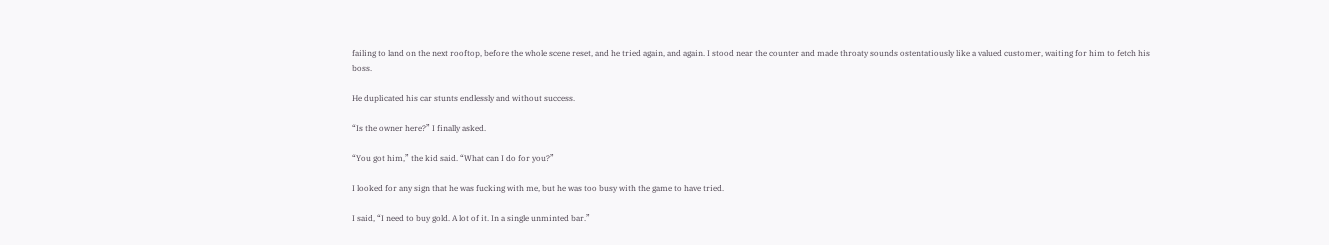failing to land on the next rooftop, before the whole scene reset, and he tried again, and again. I stood near the counter and made throaty sounds ostentatiously like a valued customer, waiting for him to fetch his boss.

He duplicated his car stunts endlessly and without success.

“Is the owner here?” I finally asked.

“You got him,” the kid said. “What can I do for you?”

I looked for any sign that he was fucking with me, but he was too busy with the game to have tried.

I said, “I need to buy gold. A lot of it. In a single unminted bar.”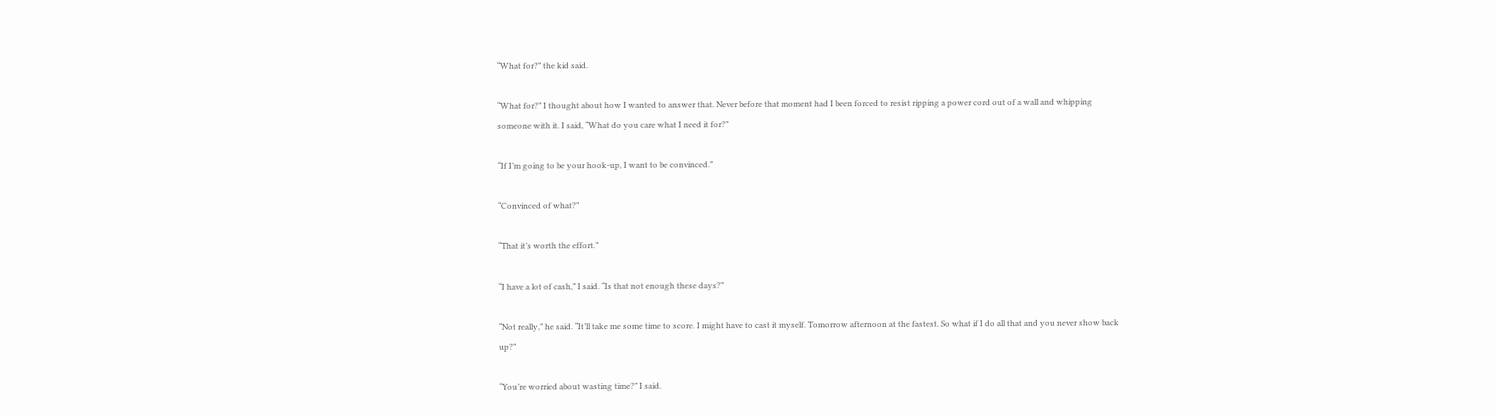“What for?” the kid said.

“What for?” I thought about how I wanted to answer that. Never before that moment had I been forced to resist ripping a power cord out of a wall and whipping someone with it. I said, “What do you care what I need it for?”

“If I’m going to be your hook-up, I want to be convinced.”

“Convinced of what?”

“That it’s worth the effort.”

“I have a lot of cash,” I said. “Is that not enough these days?”

“Not really,” he said. “It’ll take me some time to score. I might have to cast it myself. Tomorrow afternoon at the fastest. So what if I do all that and you never show back up?”

“You’re worried about wasting time?” I said.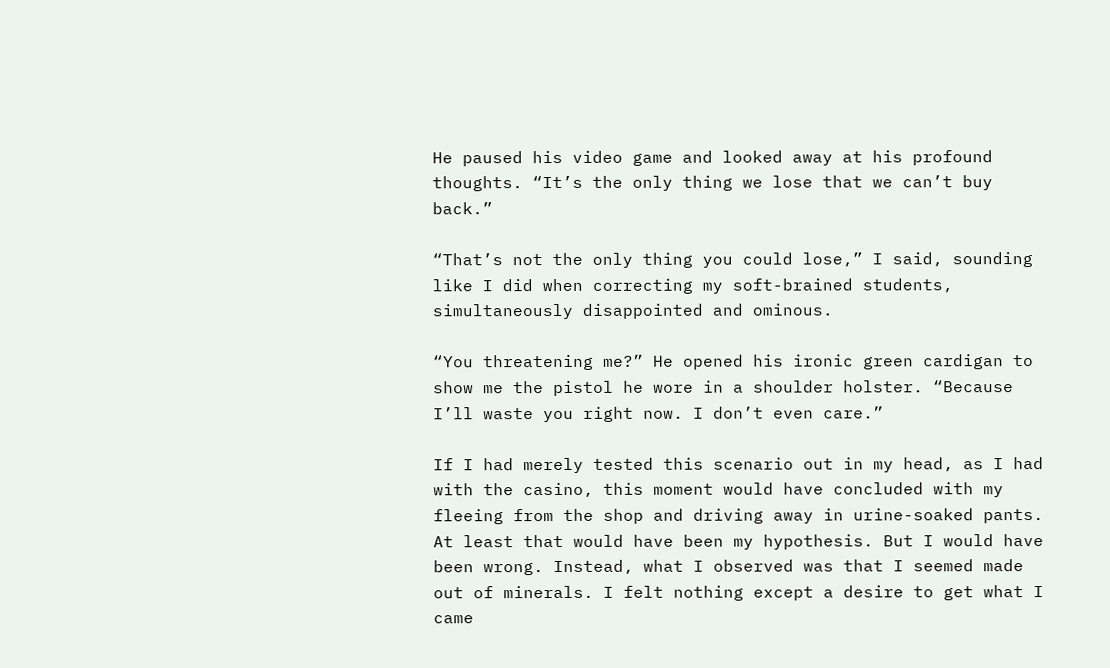He paused his video game and looked away at his profound thoughts. “It’s the only thing we lose that we can’t buy back.”

“That’s not the only thing you could lose,” I said, sounding like I did when correcting my soft-brained students, simultaneously disappointed and ominous.

“You threatening me?” He opened his ironic green cardigan to show me the pistol he wore in a shoulder holster. “Because I’ll waste you right now. I don’t even care.”

If I had merely tested this scenario out in my head, as I had with the casino, this moment would have concluded with my fleeing from the shop and driving away in urine-soaked pants. At least that would have been my hypothesis. But I would have been wrong. Instead, what I observed was that I seemed made out of minerals. I felt nothing except a desire to get what I came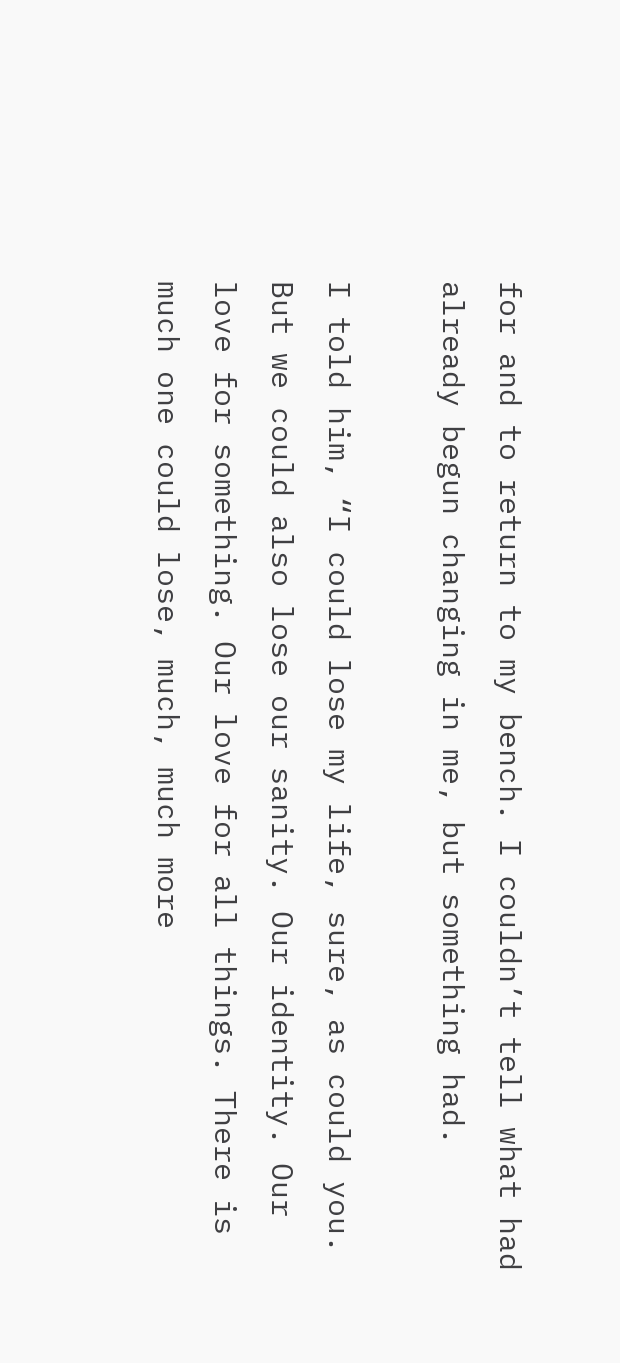for and to return to my bench. I couldn’t tell what had already begun changing in me, but something had.

I told him, “I could lose my life, sure, as could you. But we could also lose our sanity. Our identity. Our love for something. Our love for all things. There is much one could lose, much, much more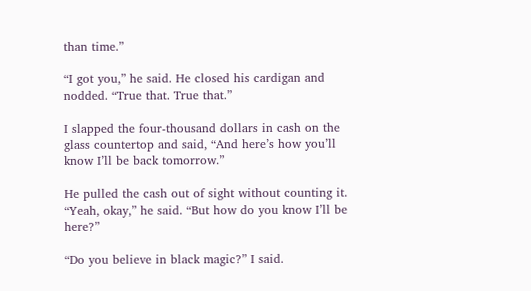than time.”

“I got you,” he said. He closed his cardigan and nodded. “True that. True that.”

I slapped the four-thousand dollars in cash on the glass countertop and said, “And here’s how you’ll know I’ll be back tomorrow.”

He pulled the cash out of sight without counting it. “Yeah, okay,” he said. “But how do you know I’ll be here?”

“Do you believe in black magic?” I said.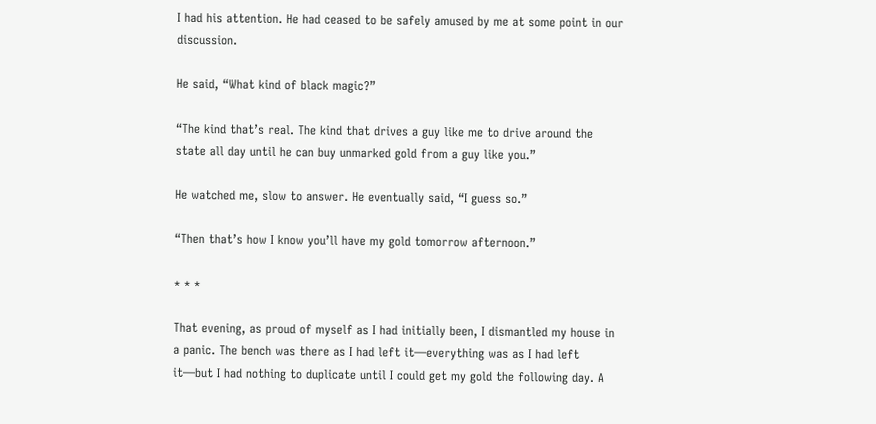I had his attention. He had ceased to be safely amused by me at some point in our discussion.

He said, “What kind of black magic?”

“The kind that’s real. The kind that drives a guy like me to drive around the state all day until he can buy unmarked gold from a guy like you.”

He watched me, slow to answer. He eventually said, “I guess so.”

“Then that’s how I know you’ll have my gold tomorrow afternoon.”

* * *

That evening, as proud of myself as I had initially been, I dismantled my house in a panic. The bench was there as I had left it—everything was as I had left it—but I had nothing to duplicate until I could get my gold the following day. A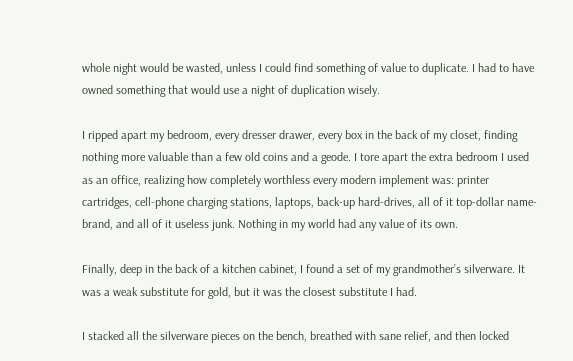whole night would be wasted, unless I could find something of value to duplicate. I had to have owned something that would use a night of duplication wisely.

I ripped apart my bedroom, every dresser drawer, every box in the back of my closet, finding nothing more valuable than a few old coins and a geode. I tore apart the extra bedroom I used as an office, realizing how completely worthless every modern implement was: printer cartridges, cell-phone charging stations, laptops, back-up hard-drives, all of it top-dollar name-brand, and all of it useless junk. Nothing in my world had any value of its own.

Finally, deep in the back of a kitchen cabinet, I found a set of my grandmother’s silverware. It was a weak substitute for gold, but it was the closest substitute I had.

I stacked all the silverware pieces on the bench, breathed with sane relief, and then locked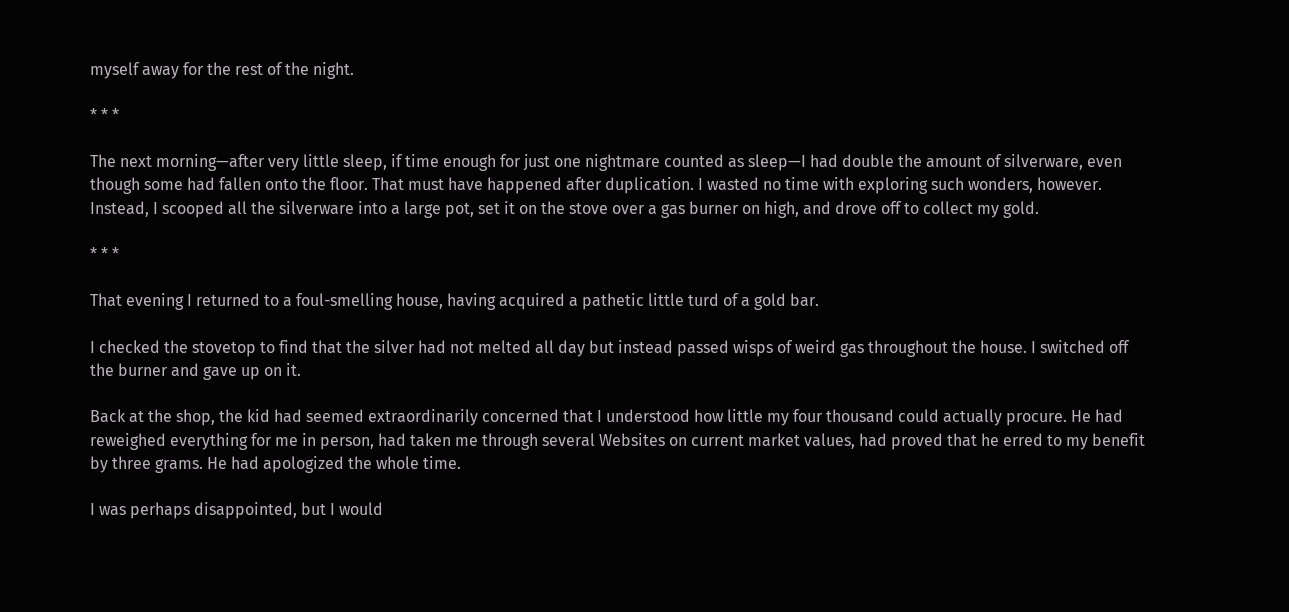myself away for the rest of the night.

* * *

The next morning—after very little sleep, if time enough for just one nightmare counted as sleep—I had double the amount of silverware, even though some had fallen onto the floor. That must have happened after duplication. I wasted no time with exploring such wonders, however. Instead, I scooped all the silverware into a large pot, set it on the stove over a gas burner on high, and drove off to collect my gold.

* * *

That evening I returned to a foul-smelling house, having acquired a pathetic little turd of a gold bar.

I checked the stovetop to find that the silver had not melted all day but instead passed wisps of weird gas throughout the house. I switched off the burner and gave up on it.

Back at the shop, the kid had seemed extraordinarily concerned that I understood how little my four thousand could actually procure. He had reweighed everything for me in person, had taken me through several Websites on current market values, had proved that he erred to my benefit by three grams. He had apologized the whole time.

I was perhaps disappointed, but I would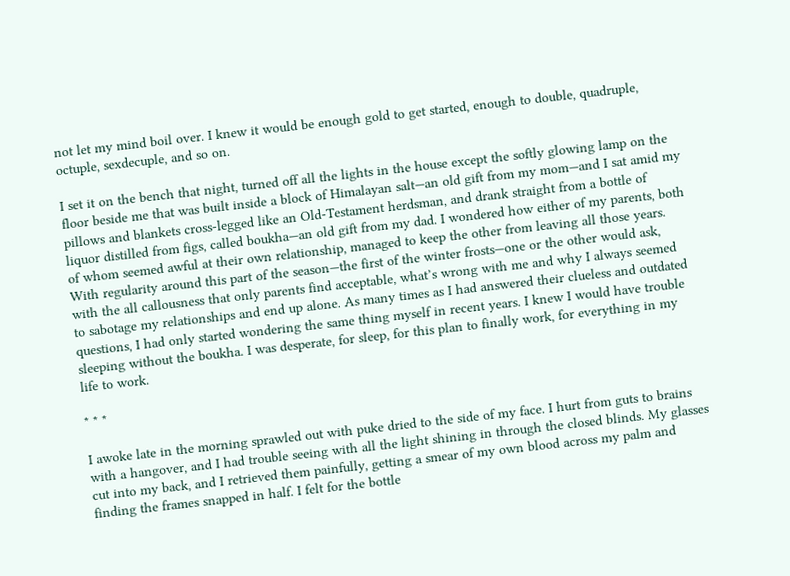not let my mind boil over. I knew it would be enough gold to get started, enough to double, quadruple, octuple, sexdecuple, and so on.

I set it on the bench that night, turned off all the lights in the house except the softly glowing lamp on the floor beside me that was built inside a block of Himalayan salt—an old gift from my mom—and I sat amid my pillows and blankets cross-legged like an Old-Testament herdsman, and drank straight from a bottle of liquor distilled from figs, called boukha—an old gift from my dad. I wondered how either of my parents, both of whom seemed awful at their own relationship, managed to keep the other from leaving all those years. With regularity around this part of the season—the first of the winter frosts—one or the other would ask, with the all callousness that only parents find acceptable, what’s wrong with me and why I always seemed to sabotage my relationships and end up alone. As many times as I had answered their clueless and outdated questions, I had only started wondering the same thing myself in recent years. I knew I would have trouble sleeping without the boukha. I was desperate, for sleep, for this plan to finally work, for everything in my life to work.

* * *

I awoke late in the morning sprawled out with puke dried to the side of my face. I hurt from guts to brains with a hangover, and I had trouble seeing with all the light shining in through the closed blinds. My glasses cut into my back, and I retrieved them painfully, getting a smear of my own blood across my palm and finding the frames snapped in half. I felt for the bottle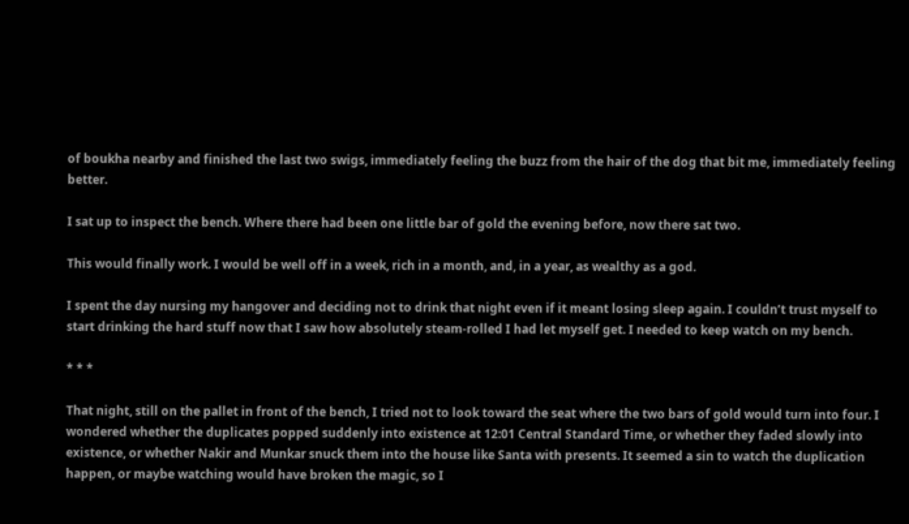of boukha nearby and finished the last two swigs, immediately feeling the buzz from the hair of the dog that bit me, immediately feeling better.

I sat up to inspect the bench. Where there had been one little bar of gold the evening before, now there sat two.

This would finally work. I would be well off in a week, rich in a month, and, in a year, as wealthy as a god.

I spent the day nursing my hangover and deciding not to drink that night even if it meant losing sleep again. I couldn’t trust myself to start drinking the hard stuff now that I saw how absolutely steam-rolled I had let myself get. I needed to keep watch on my bench.

* * *

That night, still on the pallet in front of the bench, I tried not to look toward the seat where the two bars of gold would turn into four. I wondered whether the duplicates popped suddenly into existence at 12:01 Central Standard Time, or whether they faded slowly into existence, or whether Nakir and Munkar snuck them into the house like Santa with presents. It seemed a sin to watch the duplication happen, or maybe watching would have broken the magic, so I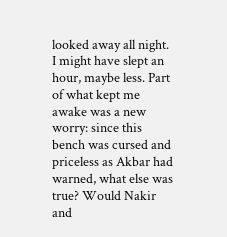looked away all night. I might have slept an hour, maybe less. Part of what kept me awake was a new worry: since this bench was cursed and priceless as Akbar had warned, what else was true? Would Nakir and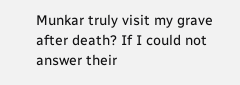Munkar truly visit my grave after death? If I could not answer their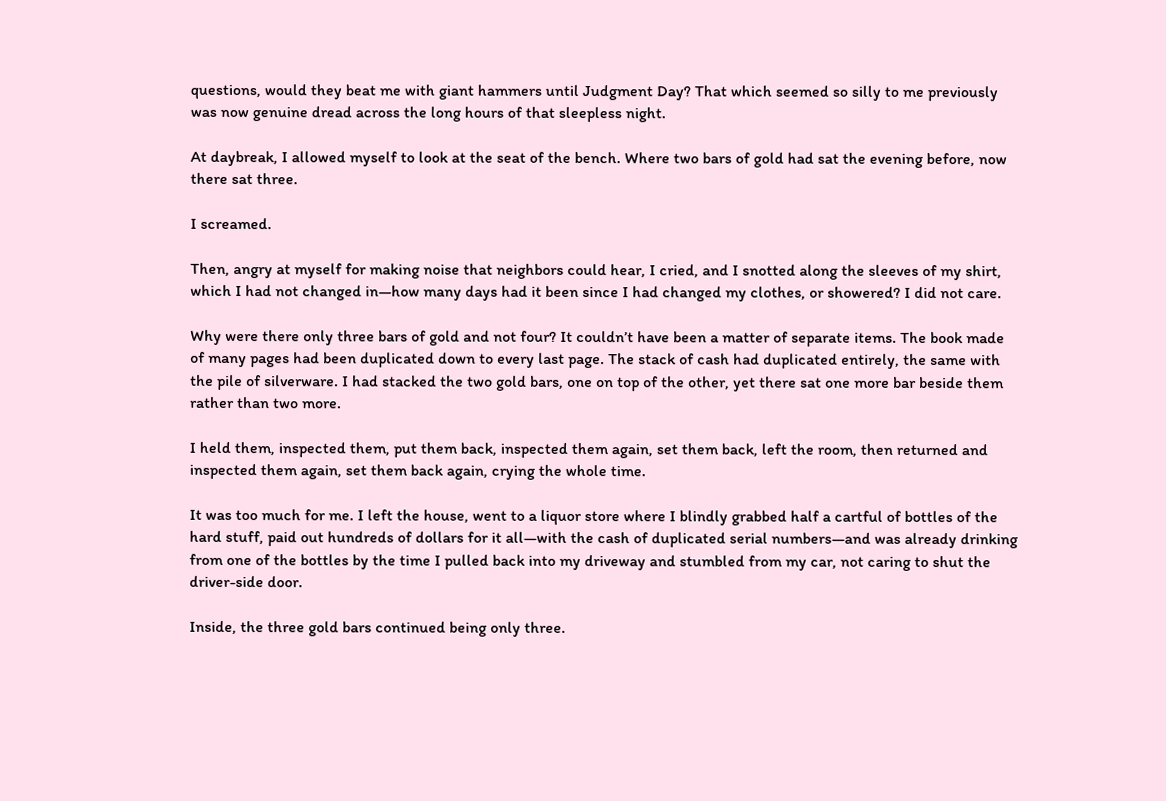questions, would they beat me with giant hammers until Judgment Day? That which seemed so silly to me previously was now genuine dread across the long hours of that sleepless night.

At daybreak, I allowed myself to look at the seat of the bench. Where two bars of gold had sat the evening before, now there sat three.

I screamed.

Then, angry at myself for making noise that neighbors could hear, I cried, and I snotted along the sleeves of my shirt, which I had not changed in—how many days had it been since I had changed my clothes, or showered? I did not care.

Why were there only three bars of gold and not four? It couldn’t have been a matter of separate items. The book made of many pages had been duplicated down to every last page. The stack of cash had duplicated entirely, the same with the pile of silverware. I had stacked the two gold bars, one on top of the other, yet there sat one more bar beside them rather than two more.

I held them, inspected them, put them back, inspected them again, set them back, left the room, then returned and inspected them again, set them back again, crying the whole time.

It was too much for me. I left the house, went to a liquor store where I blindly grabbed half a cartful of bottles of the hard stuff, paid out hundreds of dollars for it all—with the cash of duplicated serial numbers—and was already drinking from one of the bottles by the time I pulled back into my driveway and stumbled from my car, not caring to shut the driver-side door.

Inside, the three gold bars continued being only three.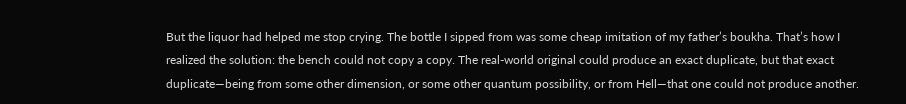But the liquor had helped me stop crying. The bottle I sipped from was some cheap imitation of my father’s boukha. That’s how I realized the solution: the bench could not copy a copy. The real-world original could produce an exact duplicate, but that exact duplicate—being from some other dimension, or some other quantum possibility, or from Hell—that one could not produce another.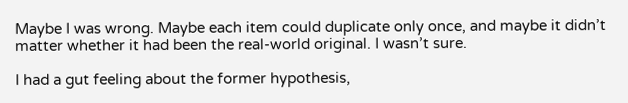Maybe I was wrong. Maybe each item could duplicate only once, and maybe it didn’t matter whether it had been the real-world original. I wasn’t sure.

I had a gut feeling about the former hypothesis,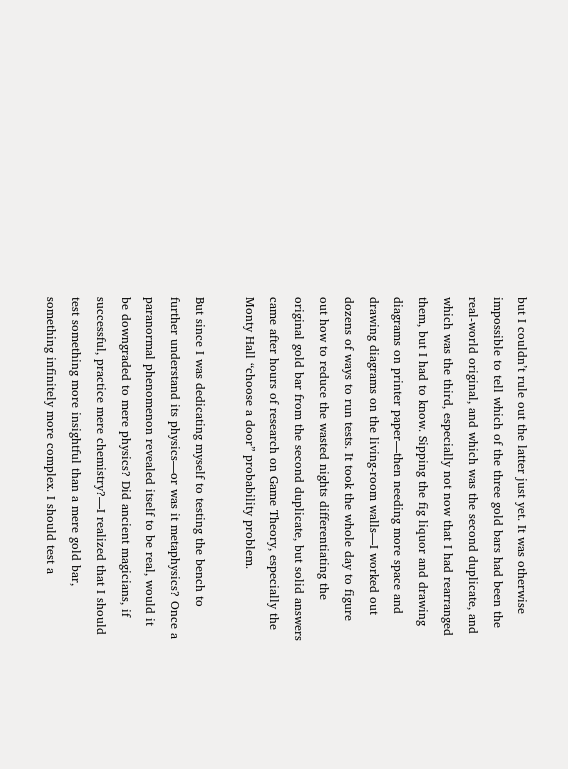but I couldn’t rule out the latter just yet. It was otherwise impossible to tell which of the three gold bars had been the real-world original, and which was the second duplicate, and which was the third, especially not now that I had rearranged them, but I had to know. Sipping the fig liquor and drawing diagrams on printer paper—then needing more space and drawing diagrams on the living-room walls—I worked out dozens of ways to run tests. It took the whole day to figure out how to reduce the wasted nights differentiating the original gold bar from the second duplicate, but solid answers came after hours of research on Game Theory, especially the Monty Hall “choose a door” probability problem.

But since I was dedicating myself to testing the bench to further understand its physics—or was it metaphysics? Once a paranormal phenomenon revealed itself to be real, would it be downgraded to mere physics? Did ancient magicians, if successful, practice mere chemistry?—I realized that I should test something more insightful than a mere gold bar, something infinitely more complex. I should test a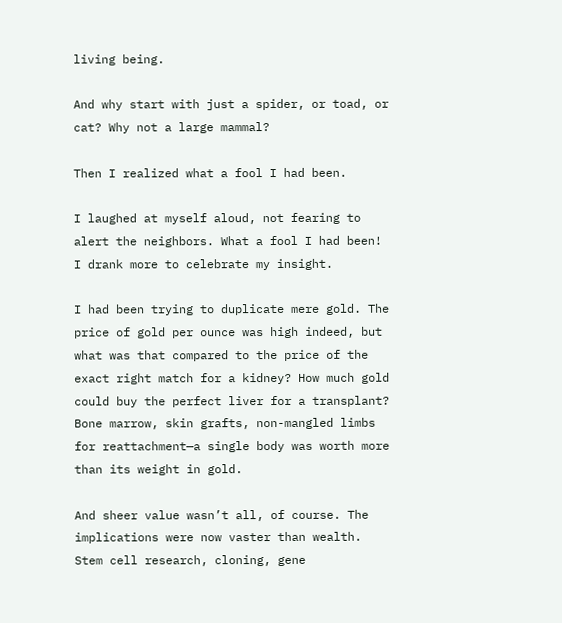living being.

And why start with just a spider, or toad, or cat? Why not a large mammal?

Then I realized what a fool I had been.

I laughed at myself aloud, not fearing to alert the neighbors. What a fool I had been! I drank more to celebrate my insight.

I had been trying to duplicate mere gold. The price of gold per ounce was high indeed, but what was that compared to the price of the exact right match for a kidney? How much gold could buy the perfect liver for a transplant? Bone marrow, skin grafts, non-mangled limbs for reattachment—a single body was worth more than its weight in gold.

And sheer value wasn’t all, of course. The implications were now vaster than wealth. Stem cell research, cloning, gene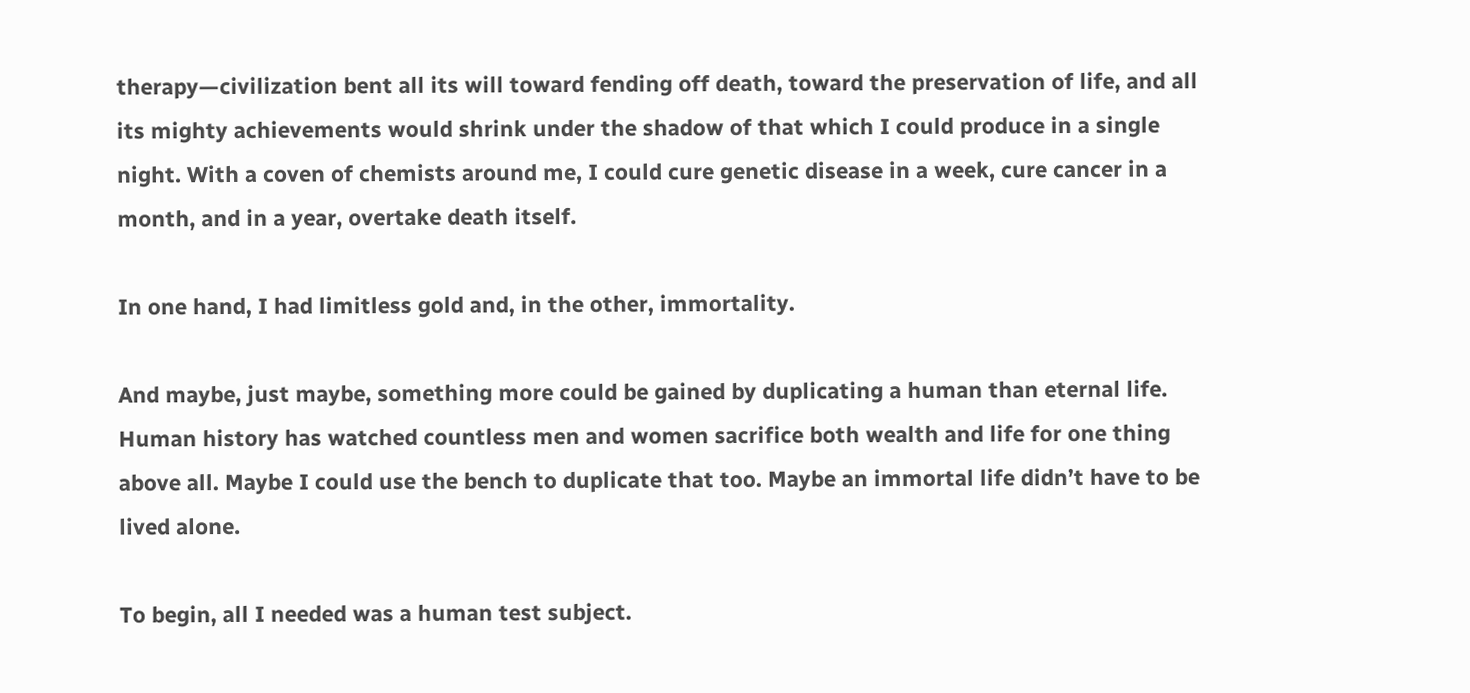therapy—civilization bent all its will toward fending off death, toward the preservation of life, and all its mighty achievements would shrink under the shadow of that which I could produce in a single night. With a coven of chemists around me, I could cure genetic disease in a week, cure cancer in a month, and in a year, overtake death itself.

In one hand, I had limitless gold and, in the other, immortality.

And maybe, just maybe, something more could be gained by duplicating a human than eternal life. Human history has watched countless men and women sacrifice both wealth and life for one thing above all. Maybe I could use the bench to duplicate that too. Maybe an immortal life didn’t have to be lived alone.

To begin, all I needed was a human test subject.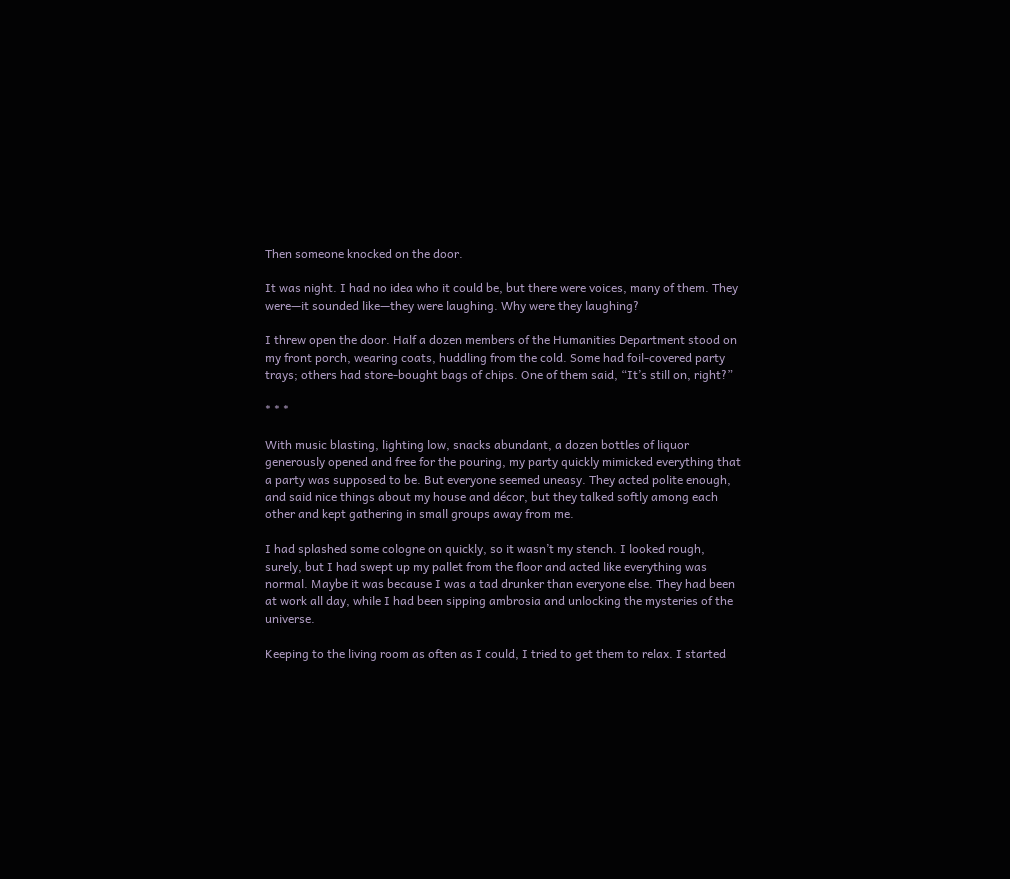Then someone knocked on the door.

It was night. I had no idea who it could be, but there were voices, many of them. They were—it sounded like—they were laughing. Why were they laughing?

I threw open the door. Half a dozen members of the Humanities Department stood on my front porch, wearing coats, huddling from the cold. Some had foil-covered party trays; others had store-bought bags of chips. One of them said, “It’s still on, right?”

* * *

With music blasting, lighting low, snacks abundant, a dozen bottles of liquor generously opened and free for the pouring, my party quickly mimicked everything that a party was supposed to be. But everyone seemed uneasy. They acted polite enough, and said nice things about my house and décor, but they talked softly among each other and kept gathering in small groups away from me.

I had splashed some cologne on quickly, so it wasn’t my stench. I looked rough, surely, but I had swept up my pallet from the floor and acted like everything was normal. Maybe it was because I was a tad drunker than everyone else. They had been at work all day, while I had been sipping ambrosia and unlocking the mysteries of the universe.

Keeping to the living room as often as I could, I tried to get them to relax. I started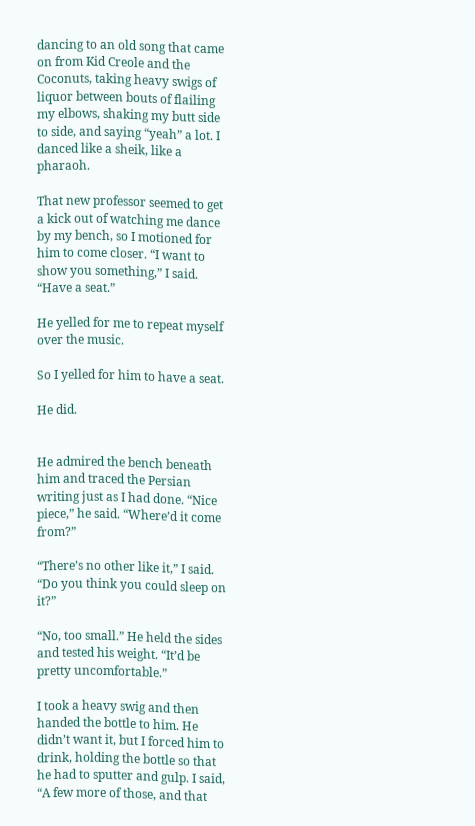dancing to an old song that came on from Kid Creole and the Coconuts, taking heavy swigs of liquor between bouts of flailing my elbows, shaking my butt side to side, and saying “yeah” a lot. I danced like a sheik, like a pharaoh.

That new professor seemed to get a kick out of watching me dance by my bench, so I motioned for him to come closer. “I want to show you something,” I said. “Have a seat.”

He yelled for me to repeat myself over the music.

So I yelled for him to have a seat.

He did.


He admired the bench beneath him and traced the Persian writing just as I had done. “Nice piece,” he said. “Where’d it come from?”

“There’s no other like it,” I said. “Do you think you could sleep on it?”

“No, too small.” He held the sides and tested his weight. “It’d be pretty uncomfortable.”

I took a heavy swig and then handed the bottle to him. He didn’t want it, but I forced him to drink, holding the bottle so that he had to sputter and gulp. I said, “A few more of those, and that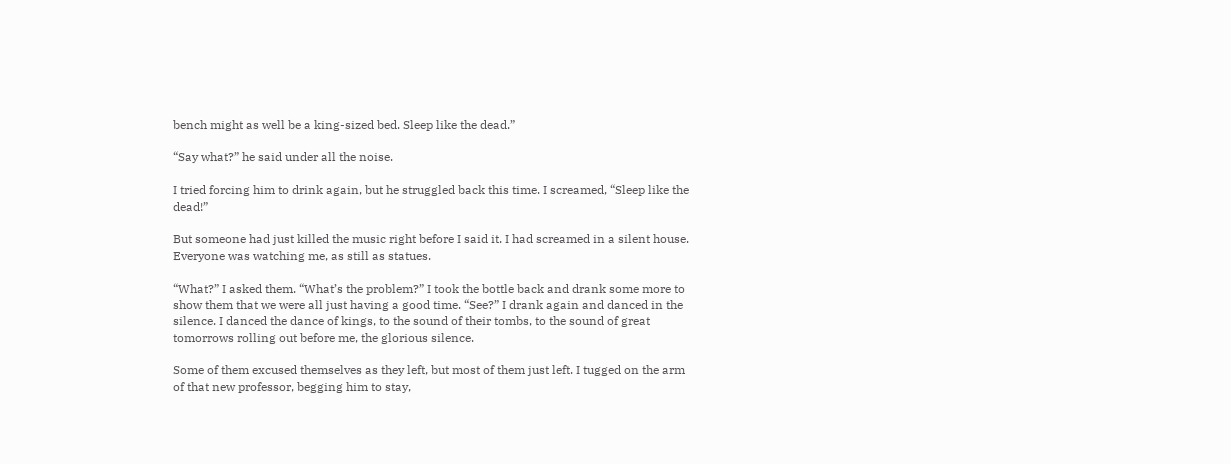bench might as well be a king-sized bed. Sleep like the dead.”

“Say what?” he said under all the noise.

I tried forcing him to drink again, but he struggled back this time. I screamed, “Sleep like the dead!”

But someone had just killed the music right before I said it. I had screamed in a silent house. Everyone was watching me, as still as statues.

“What?” I asked them. “What’s the problem?” I took the bottle back and drank some more to show them that we were all just having a good time. “See?” I drank again and danced in the silence. I danced the dance of kings, to the sound of their tombs, to the sound of great tomorrows rolling out before me, the glorious silence.

Some of them excused themselves as they left, but most of them just left. I tugged on the arm of that new professor, begging him to stay,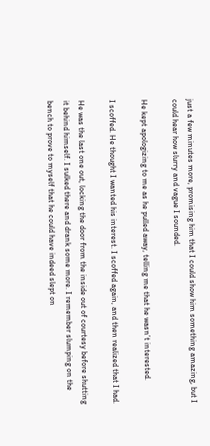just a few minutes more, promising him that I could show him something amazing, but I could hear how slurry and vague I sounded.

He kept apologizing to me as he pulled away, telling me that he wasn’t interested.

I scoffed. He thought I wanted his interest. I scoffed again, and then realized that I had.

He was the last one out, locking the door from the inside out of courtesy before shutting it behind himself. I sulked there and drank some more. I remember slumping on the bench to prove to myself that he could have indeed slept on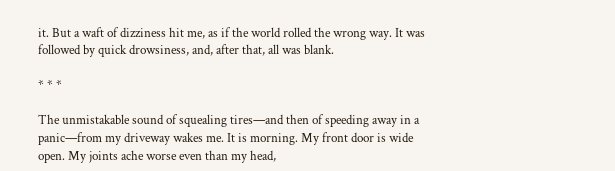it. But a waft of dizziness hit me, as if the world rolled the wrong way. It was followed by quick drowsiness, and, after that, all was blank.

* * *

The unmistakable sound of squealing tires—and then of speeding away in a panic—from my driveway wakes me. It is morning. My front door is wide open. My joints ache worse even than my head,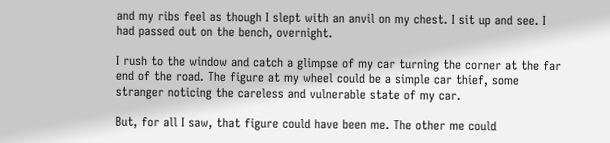and my ribs feel as though I slept with an anvil on my chest. I sit up and see. I had passed out on the bench, overnight.

I rush to the window and catch a glimpse of my car turning the corner at the far end of the road. The figure at my wheel could be a simple car thief, some stranger noticing the careless and vulnerable state of my car.

But, for all I saw, that figure could have been me. The other me could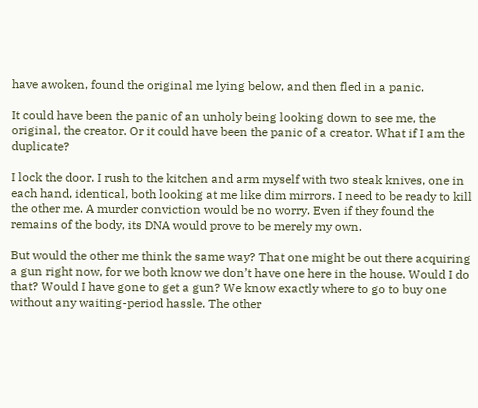have awoken, found the original me lying below, and then fled in a panic.

It could have been the panic of an unholy being looking down to see me, the original, the creator. Or it could have been the panic of a creator. What if I am the duplicate?

I lock the door. I rush to the kitchen and arm myself with two steak knives, one in each hand, identical, both looking at me like dim mirrors. I need to be ready to kill the other me. A murder conviction would be no worry. Even if they found the remains of the body, its DNA would prove to be merely my own.

But would the other me think the same way? That one might be out there acquiring a gun right now, for we both know we don’t have one here in the house. Would I do that? Would I have gone to get a gun? We know exactly where to go to buy one without any waiting-period hassle. The other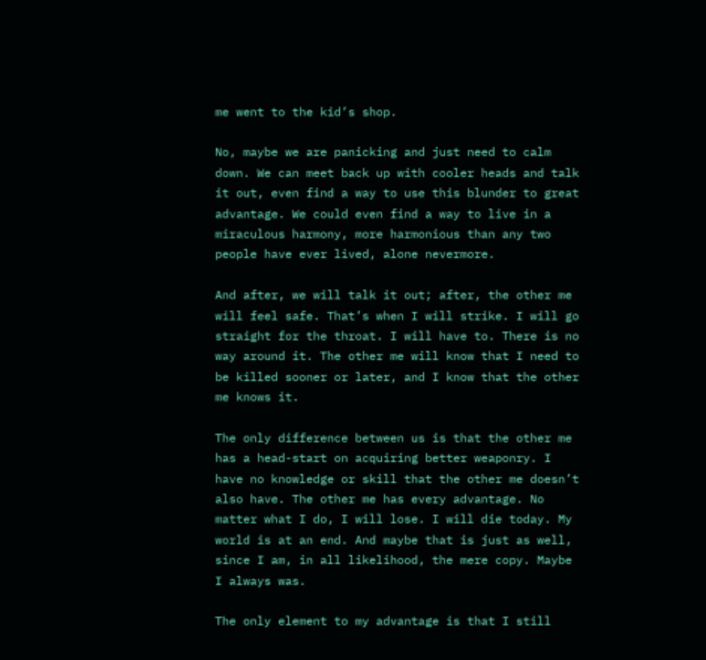me went to the kid’s shop.

No, maybe we are panicking and just need to calm down. We can meet back up with cooler heads and talk it out, even find a way to use this blunder to great advantage. We could even find a way to live in a miraculous harmony, more harmonious than any two people have ever lived, alone nevermore.

And after, we will talk it out; after, the other me will feel safe. That’s when I will strike. I will go straight for the throat. I will have to. There is no way around it. The other me will know that I need to be killed sooner or later, and I know that the other me knows it.

The only difference between us is that the other me has a head-start on acquiring better weaponry. I have no knowledge or skill that the other me doesn’t also have. The other me has every advantage. No matter what I do, I will lose. I will die today. My world is at an end. And maybe that is just as well, since I am, in all likelihood, the mere copy. Maybe I always was.

The only element to my advantage is that I still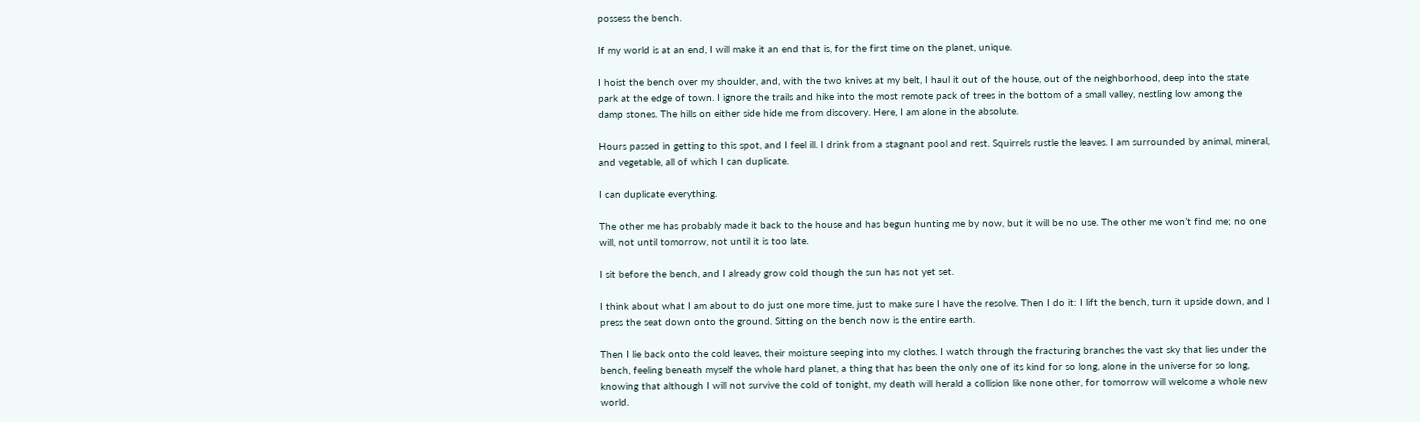possess the bench.

If my world is at an end, I will make it an end that is, for the first time on the planet, unique.

I hoist the bench over my shoulder, and, with the two knives at my belt, I haul it out of the house, out of the neighborhood, deep into the state park at the edge of town. I ignore the trails and hike into the most remote pack of trees in the bottom of a small valley, nestling low among the damp stones. The hills on either side hide me from discovery. Here, I am alone in the absolute.

Hours passed in getting to this spot, and I feel ill. I drink from a stagnant pool and rest. Squirrels rustle the leaves. I am surrounded by animal, mineral, and vegetable, all of which I can duplicate.

I can duplicate everything.

The other me has probably made it back to the house and has begun hunting me by now, but it will be no use. The other me won’t find me; no one will, not until tomorrow, not until it is too late.

I sit before the bench, and I already grow cold though the sun has not yet set.

I think about what I am about to do just one more time, just to make sure I have the resolve. Then I do it: I lift the bench, turn it upside down, and I press the seat down onto the ground. Sitting on the bench now is the entire earth.

Then I lie back onto the cold leaves, their moisture seeping into my clothes. I watch through the fracturing branches the vast sky that lies under the bench, feeling beneath myself the whole hard planet, a thing that has been the only one of its kind for so long, alone in the universe for so long, knowing that although I will not survive the cold of tonight, my death will herald a collision like none other, for tomorrow will welcome a whole new world.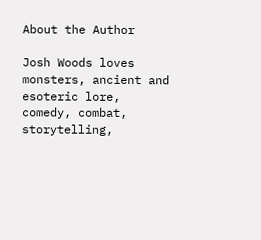About the Author

Josh Woods loves monsters, ancient and esoteric lore, comedy, combat, storytelling,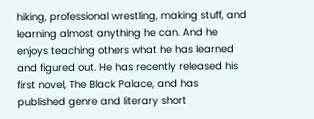hiking, professional wrestling, making stuff, and learning almost anything he can. And he enjoys teaching others what he has learned and figured out. He has recently released his first novel, The Black Palace, and has published genre and literary short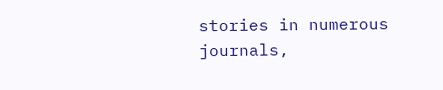stories in numerous journals,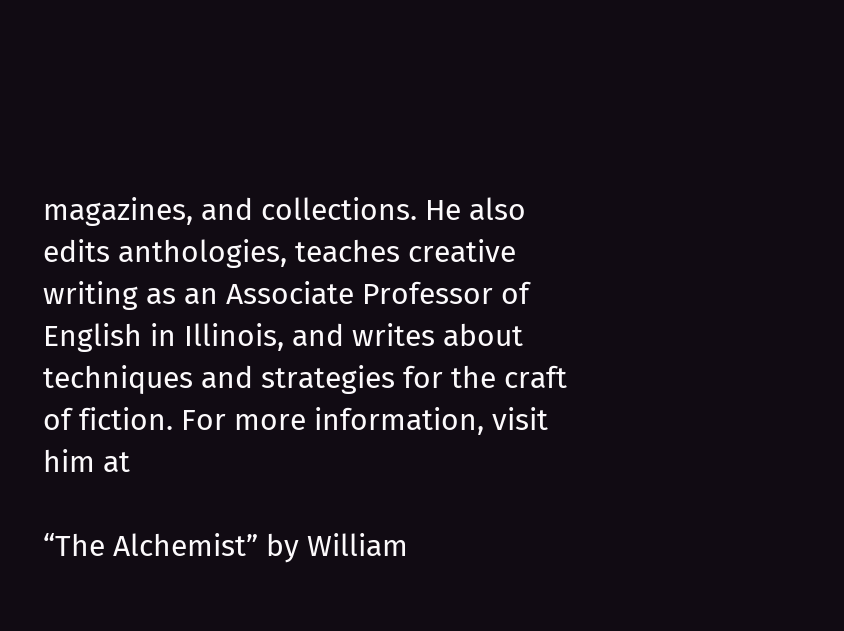magazines, and collections. He also edits anthologies, teaches creative writing as an Associate Professor of English in Illinois, and writes about techniques and strategies for the craft of fiction. For more information, visit him at

“The Alchemist” by William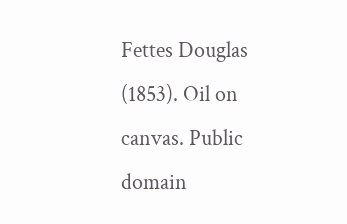Fettes Douglas (1853). Oil on canvas. Public domain